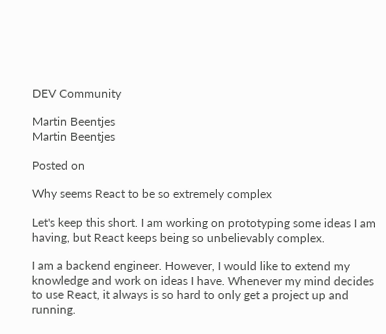DEV Community

Martin Beentjes
Martin Beentjes

Posted on

Why seems React to be so extremely complex

Let's keep this short. I am working on prototyping some ideas I am having, but React keeps being so unbelievably complex.

I am a backend engineer. However, I would like to extend my knowledge and work on ideas I have. Whenever my mind decides to use React, it always is so hard to only get a project up and running.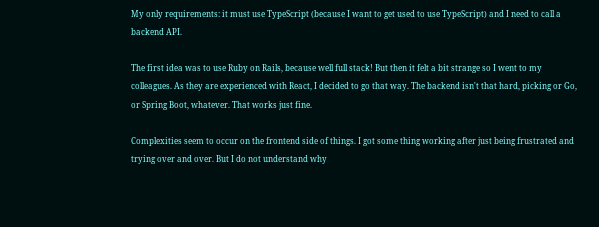My only requirements: it must use TypeScript (because I want to get used to use TypeScript) and I need to call a backend API.

The first idea was to use Ruby on Rails, because well full stack! But then it felt a bit strange so I went to my colleagues. As they are experienced with React, I decided to go that way. The backend isn't that hard, picking or Go, or Spring Boot, whatever. That works just fine.

Complexities seem to occur on the frontend side of things. I got some thing working after just being frustrated and trying over and over. But I do not understand why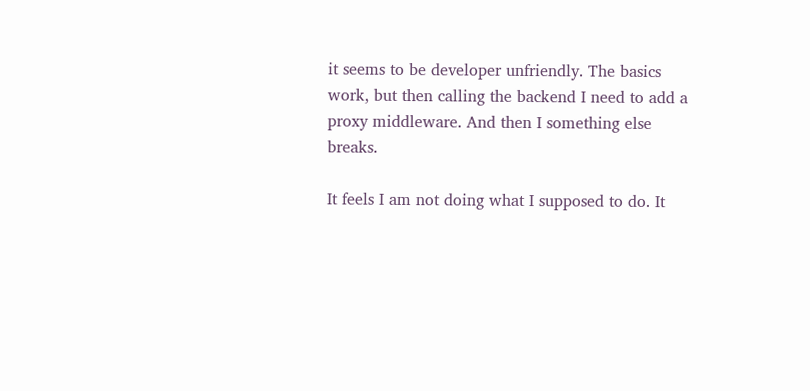it seems to be developer unfriendly. The basics work, but then calling the backend I need to add a proxy middleware. And then I something else breaks.

It feels I am not doing what I supposed to do. It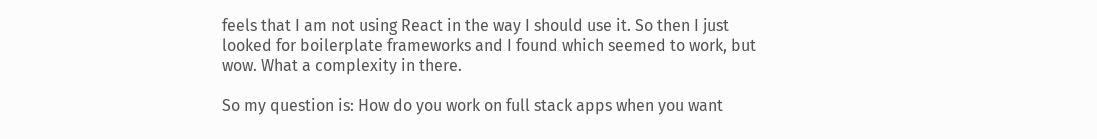feels that I am not using React in the way I should use it. So then I just looked for boilerplate frameworks and I found which seemed to work, but wow. What a complexity in there.

So my question is: How do you work on full stack apps when you want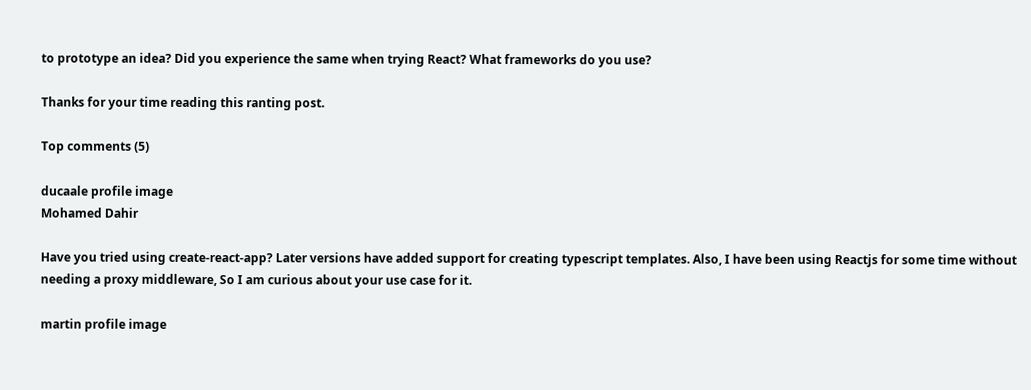to prototype an idea? Did you experience the same when trying React? What frameworks do you use?

Thanks for your time reading this ranting post.

Top comments (5)

ducaale profile image
Mohamed Dahir

Have you tried using create-react-app? Later versions have added support for creating typescript templates. Also, I have been using Reactjs for some time without needing a proxy middleware, So I am curious about your use case for it.

martin profile image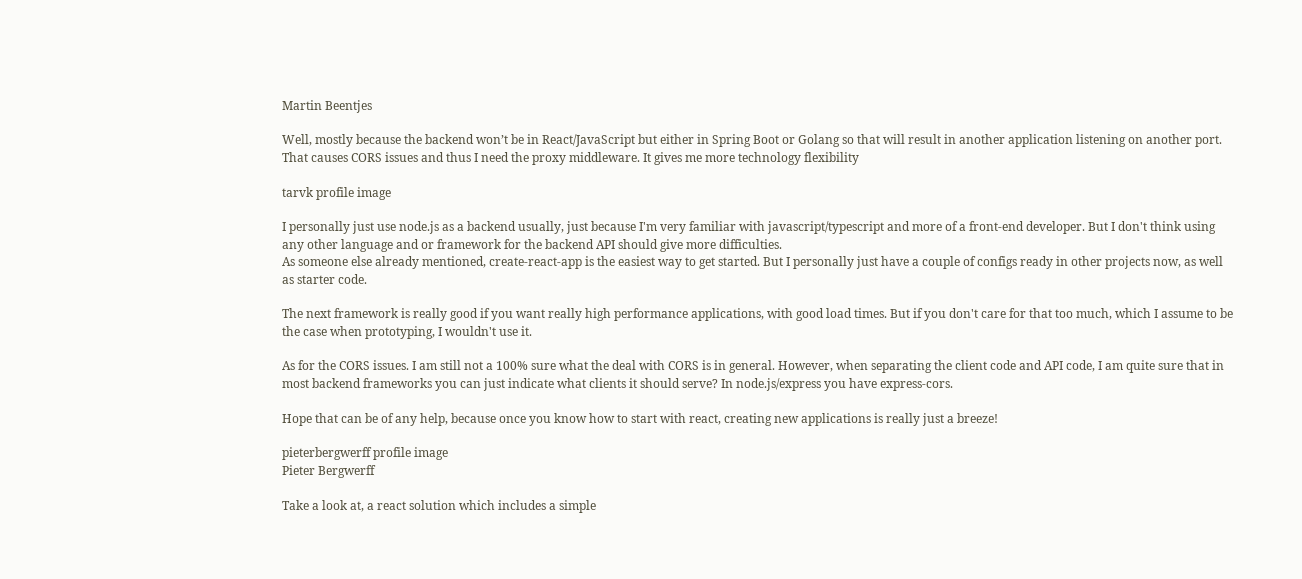Martin Beentjes

Well, mostly because the backend won’t be in React/JavaScript but either in Spring Boot or Golang so that will result in another application listening on another port. That causes CORS issues and thus I need the proxy middleware. It gives me more technology flexibility

tarvk profile image

I personally just use node.js as a backend usually, just because I'm very familiar with javascript/typescript and more of a front-end developer. But I don't think using any other language and or framework for the backend API should give more difficulties.
As someone else already mentioned, create-react-app is the easiest way to get started. But I personally just have a couple of configs ready in other projects now, as well as starter code.

The next framework is really good if you want really high performance applications, with good load times. But if you don't care for that too much, which I assume to be the case when prototyping, I wouldn't use it.

As for the CORS issues. I am still not a 100% sure what the deal with CORS is in general. However, when separating the client code and API code, I am quite sure that in most backend frameworks you can just indicate what clients it should serve? In node.js/express you have express-cors.

Hope that can be of any help, because once you know how to start with react, creating new applications is really just a breeze!

pieterbergwerff profile image
Pieter Bergwerff

Take a look at, a react solution which includes a simple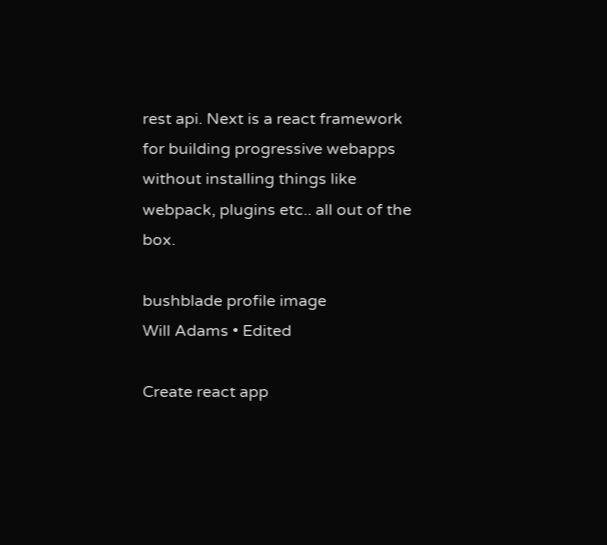rest api. Next is a react framework for building progressive webapps without installing things like webpack, plugins etc.. all out of the box.

bushblade profile image
Will Adams • Edited

Create react app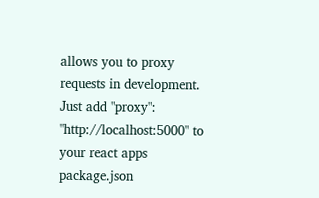allows you to proxy requests in development. Just add "proxy": "http://localhost:5000" to your react apps package.json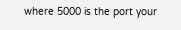where 5000 is the port your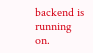backend is running on.